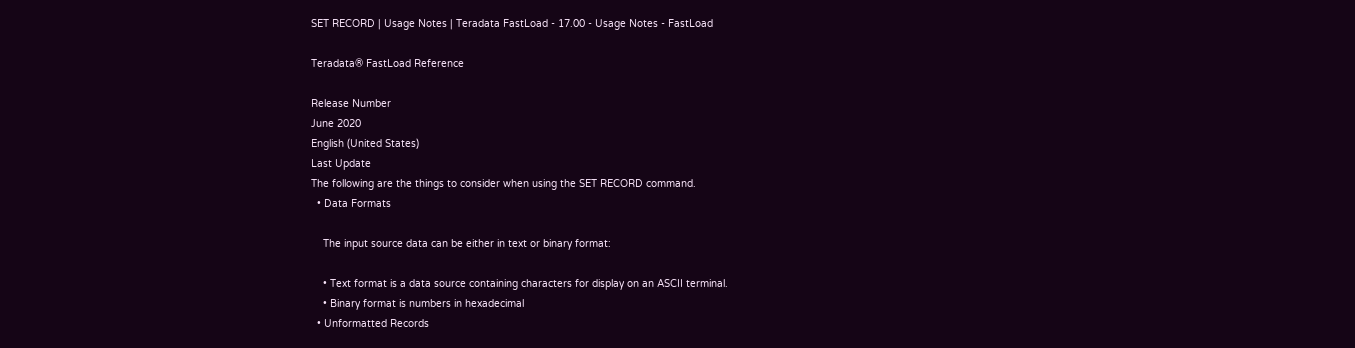SET RECORD | Usage Notes | Teradata FastLoad - 17.00 - Usage Notes - FastLoad

Teradata® FastLoad Reference

Release Number
June 2020
English (United States)
Last Update
The following are the things to consider when using the SET RECORD command.
  • Data Formats

    The input source data can be either in text or binary format:

    • Text format is a data source containing characters for display on an ASCII terminal.
    • Binary format is numbers in hexadecimal
  • Unformatted Records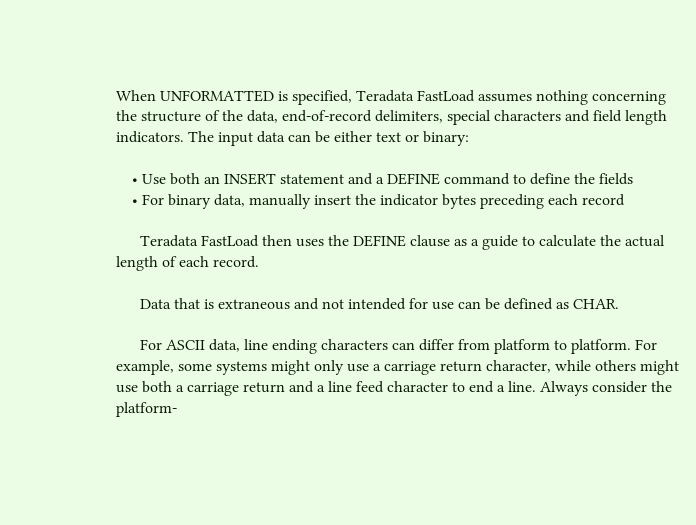When UNFORMATTED is specified, Teradata FastLoad assumes nothing concerning the structure of the data, end-of-record delimiters, special characters and field length indicators. The input data can be either text or binary:

    • Use both an INSERT statement and a DEFINE command to define the fields
    • For binary data, manually insert the indicator bytes preceding each record

      Teradata FastLoad then uses the DEFINE clause as a guide to calculate the actual length of each record.

      Data that is extraneous and not intended for use can be defined as CHAR.

      For ASCII data, line ending characters can differ from platform to platform. For example, some systems might only use a carriage return character, while others might use both a carriage return and a line feed character to end a line. Always consider the platform-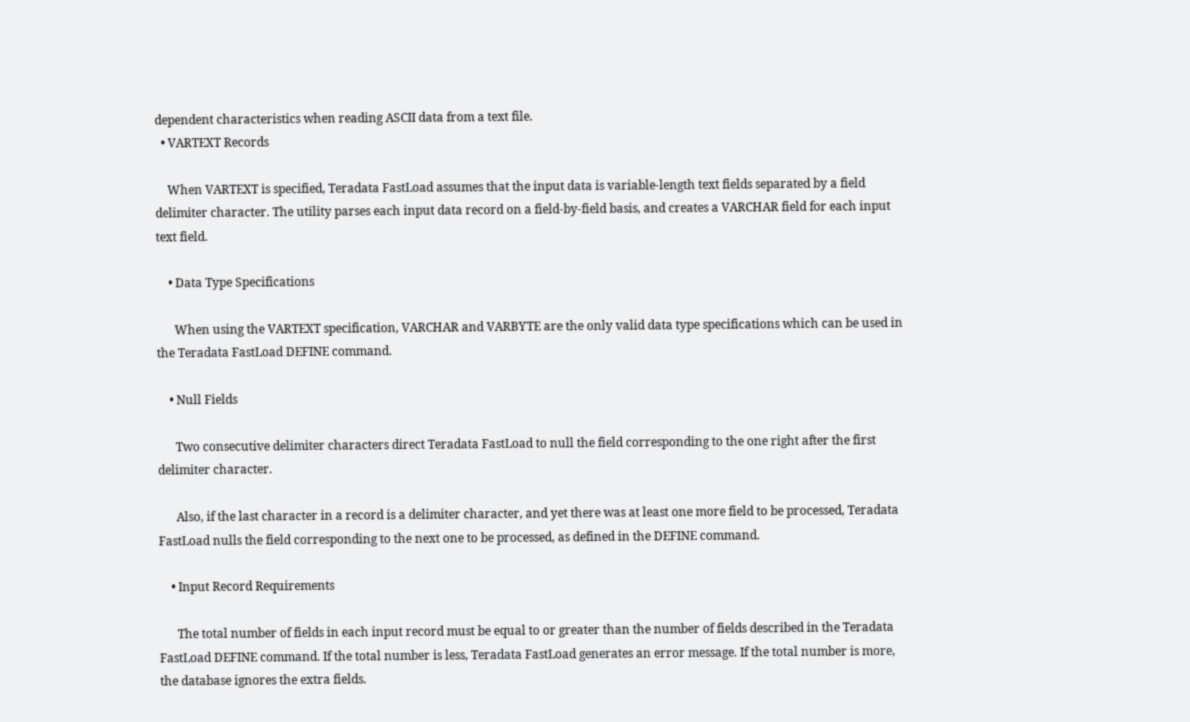dependent characteristics when reading ASCII data from a text file.
  • VARTEXT Records

    When VARTEXT is specified, Teradata FastLoad assumes that the input data is variable-length text fields separated by a field delimiter character. The utility parses each input data record on a field-by-field basis, and creates a VARCHAR field for each input text field.

    • Data Type Specifications

      When using the VARTEXT specification, VARCHAR and VARBYTE are the only valid data type specifications which can be used in the Teradata FastLoad DEFINE command.

    • Null Fields

      Two consecutive delimiter characters direct Teradata FastLoad to null the field corresponding to the one right after the first delimiter character.

      Also, if the last character in a record is a delimiter character, and yet there was at least one more field to be processed, Teradata FastLoad nulls the field corresponding to the next one to be processed, as defined in the DEFINE command.

    • Input Record Requirements

      The total number of fields in each input record must be equal to or greater than the number of fields described in the Teradata FastLoad DEFINE command. If the total number is less, Teradata FastLoad generates an error message. If the total number is more, the database ignores the extra fields.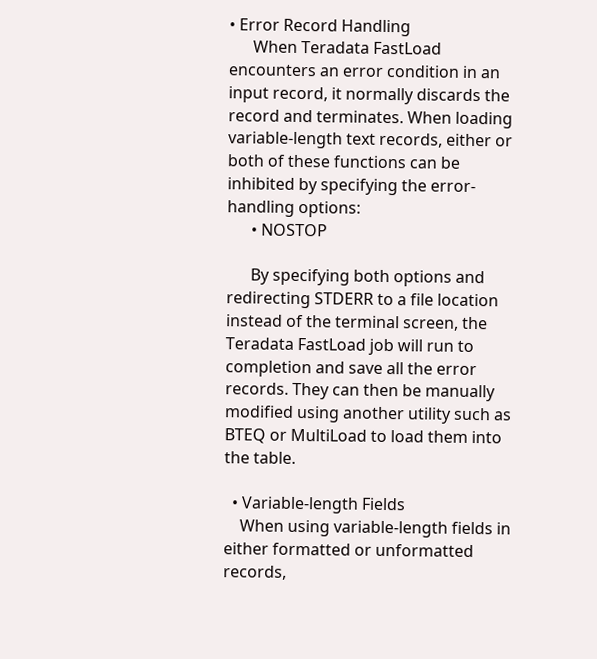• Error Record Handling
      When Teradata FastLoad encounters an error condition in an input record, it normally discards the record and terminates. When loading variable-length text records, either or both of these functions can be inhibited by specifying the error-handling options:
      • NOSTOP

      By specifying both options and redirecting STDERR to a file location instead of the terminal screen, the Teradata FastLoad job will run to completion and save all the error records. They can then be manually modified using another utility such as BTEQ or MultiLoad to load them into the table.

  • Variable-length Fields
    When using variable-length fields in either formatted or unformatted records,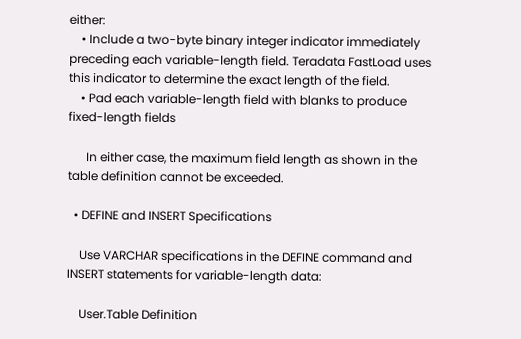either:
    • Include a two-byte binary integer indicator immediately preceding each variable-length field. Teradata FastLoad uses this indicator to determine the exact length of the field.
    • Pad each variable-length field with blanks to produce fixed-length fields

      In either case, the maximum field length as shown in the table definition cannot be exceeded.

  • DEFINE and INSERT Specifications

    Use VARCHAR specifications in the DEFINE command and INSERT statements for variable-length data:

    User.Table Definition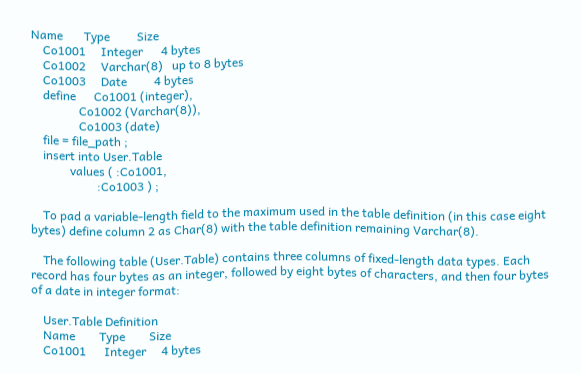Name       Type         Size
    Co1001     Integer      4 bytes
    Co1002     Varchar(8)   up to 8 bytes
    Co1003     Date         4 bytes
    define      Co1001 (integer),
                Co1002 (Varchar(8)),
                Co1003 (date)
    file = file_path ;
    insert into User.Table
             values ( :Co1001,
                      :Co1003 ) ;

    To pad a variable-length field to the maximum used in the table definition (in this case eight bytes) define column 2 as Char(8) with the table definition remaining Varchar(8).

    The following table (User.Table) contains three columns of fixed-length data types. Each record has four bytes as an integer, followed by eight bytes of characters, and then four bytes of a date in integer format:

    User.Table Definition
    Name        Type        Size
    Co1001      Integer     4 bytes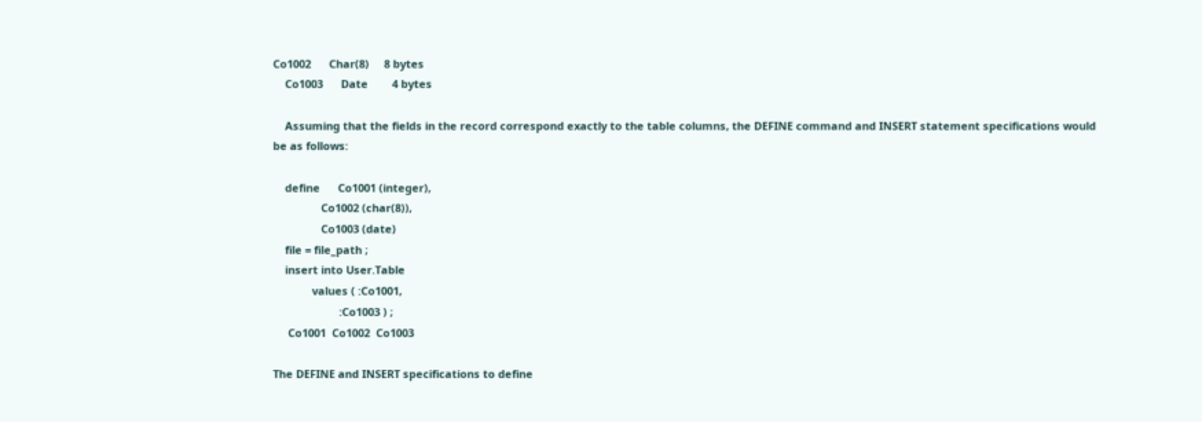Co1002      Char(8)     8 bytes
    Co1003      Date        4 bytes

    Assuming that the fields in the record correspond exactly to the table columns, the DEFINE command and INSERT statement specifications would be as follows:

    define      Co1001 (integer),
                Co1002 (char(8)),
                Co1003 (date)
    file = file_path ;
    insert into User.Table
             values ( :Co1001,
                      :Co1003 ) ;
     Co1001  Co1002  Co1003

The DEFINE and INSERT specifications to define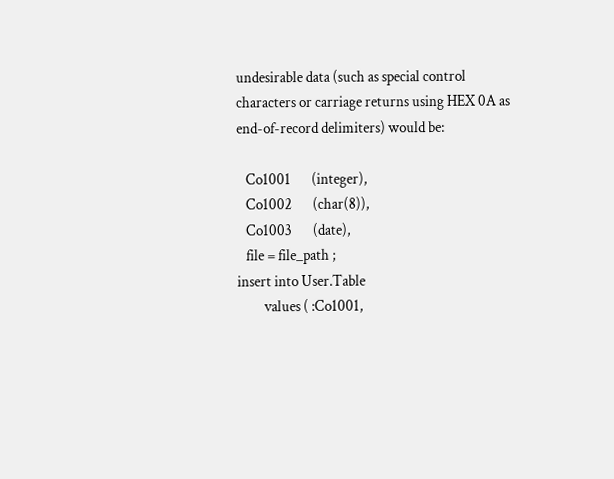undesirable data (such as special control characters or carriage returns using HEX 0A as end-of-record delimiters) would be:

   Co1001       (integer),
   Co1002       (char(8)),
   Co1003       (date),
   file = file_path ;
insert into User.Table
         values ( :Co1001,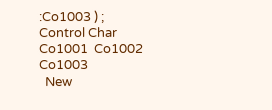:Co1003 ) ;
Control Char  Co1001  Co1002  Co1003
  New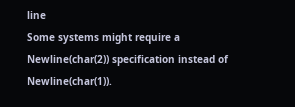line
Some systems might require a Newline(char(2)) specification instead of Newline(char(1)).